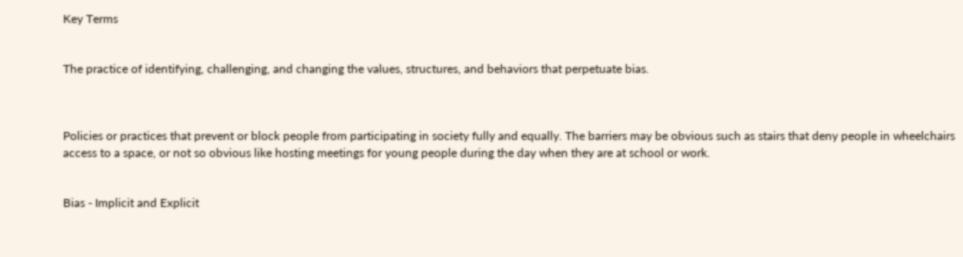Key Terms


The practice of identifying, challenging, and changing the values, structures, and behaviors that perpetuate bias.



Policies or practices that prevent or block people from participating in society fully and equally. The barriers may be obvious such as stairs that deny people in wheelchairs access to a space, or not so obvious like hosting meetings for young people during the day when they are at school or work.


Bias - Implicit and Explicit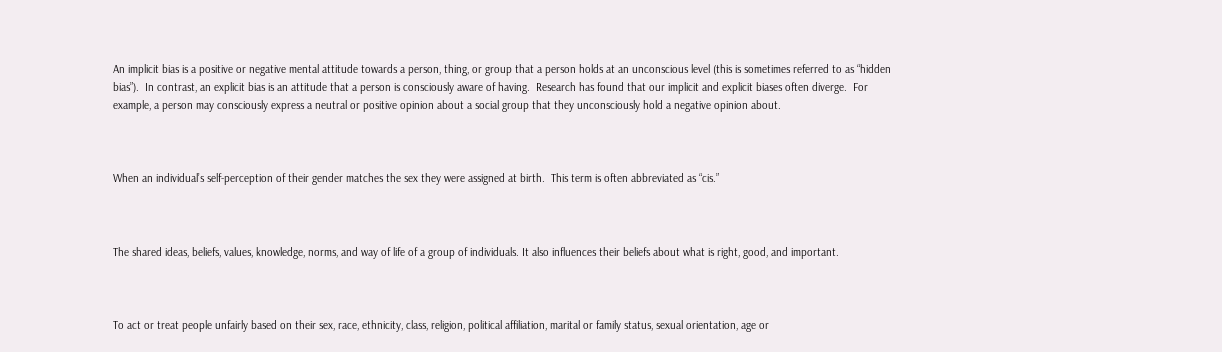An implicit bias is a positive or negative mental attitude towards a person, thing, or group that a person holds at an unconscious level (this is sometimes referred to as “hidden bias”).  In contrast, an explicit bias is an attitude that a person is consciously aware of having.  Research has found that our implicit and explicit biases often diverge.  For example, a person may consciously express a neutral or positive opinion about a social group that they unconsciously hold a negative opinion about.



When an individual’s self-perception of their gender matches the sex they were assigned at birth.  This term is often abbreviated as “cis.”



The shared ideas, beliefs, values, knowledge, norms, and way of life of a group of individuals. It also influences their beliefs about what is right, good, and important.



To act or treat people unfairly based on their sex, race, ethnicity, class, religion, political affiliation, marital or family status, sexual orientation, age or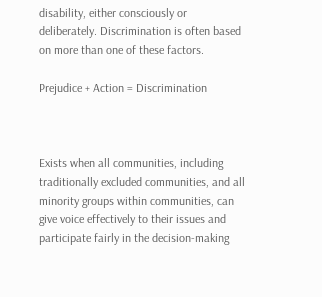disability, either consciously or deliberately. Discrimination is often based on more than one of these factors.

Prejudice + Action = Discrimination



Exists when all communities, including traditionally excluded communities, and all minority groups within communities, can give voice effectively to their issues and participate fairly in the decision-making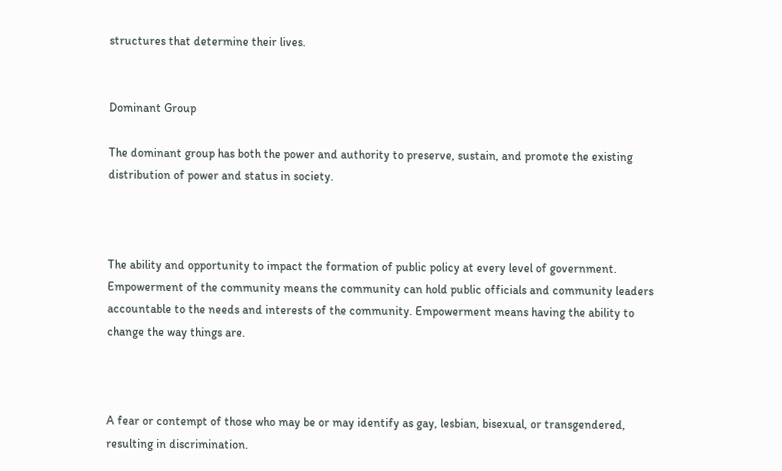structures that determine their lives.


Dominant Group

The dominant group has both the power and authority to preserve, sustain, and promote the existing distribution of power and status in society.



The ability and opportunity to impact the formation of public policy at every level of government. Empowerment of the community means the community can hold public officials and community leaders accountable to the needs and interests of the community. Empowerment means having the ability to change the way things are.



A fear or contempt of those who may be or may identify as gay, lesbian, bisexual, or transgendered, resulting in discrimination.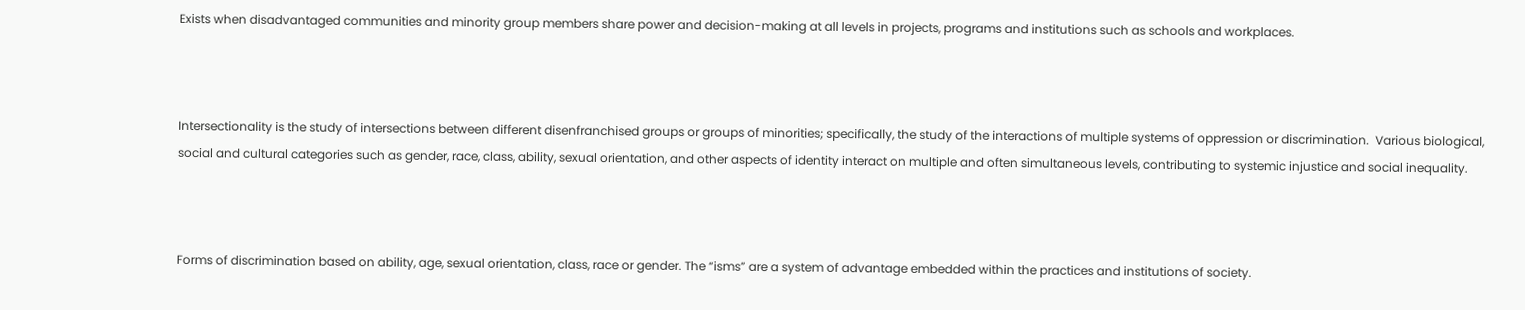Exists when disadvantaged communities and minority group members share power and decision-making at all levels in projects, programs and institutions such as schools and workplaces.



Intersectionality is the study of intersections between different disenfranchised groups or groups of minorities; specifically, the study of the interactions of multiple systems of oppression or discrimination.  Various biological, social and cultural categories such as gender, race, class, ability, sexual orientation, and other aspects of identity interact on multiple and often simultaneous levels, contributing to systemic injustice and social inequality.



Forms of discrimination based on ability, age, sexual orientation, class, race or gender. The “isms” are a system of advantage embedded within the practices and institutions of society.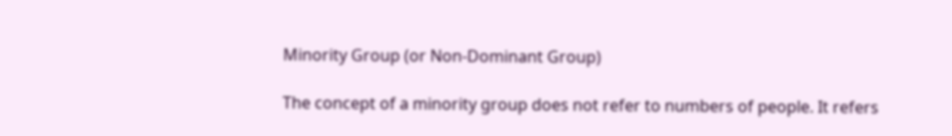Minority Group (or Non-Dominant Group)

The concept of a minority group does not refer to numbers of people. It refers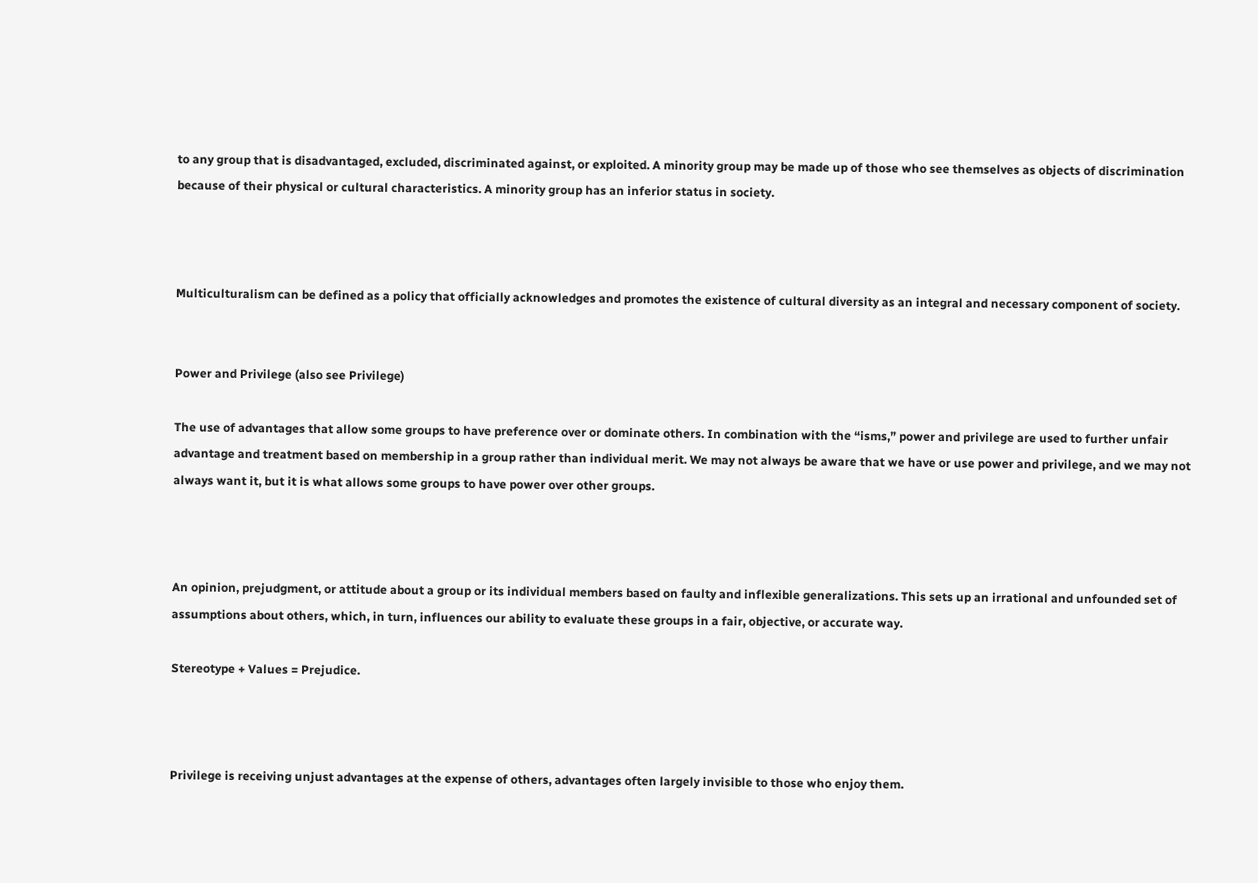to any group that is disadvantaged, excluded, discriminated against, or exploited. A minority group may be made up of those who see themselves as objects of discrimination because of their physical or cultural characteristics. A minority group has an inferior status in society.



Multiculturalism can be defined as a policy that officially acknowledges and promotes the existence of cultural diversity as an integral and necessary component of society.


Power and Privilege (also see Privilege)

The use of advantages that allow some groups to have preference over or dominate others. In combination with the “isms,” power and privilege are used to further unfair advantage and treatment based on membership in a group rather than individual merit. We may not always be aware that we have or use power and privilege, and we may not always want it, but it is what allows some groups to have power over other groups.



An opinion, prejudgment, or attitude about a group or its individual members based on faulty and inflexible generalizations. This sets up an irrational and unfounded set of assumptions about others, which, in turn, influences our ability to evaluate these groups in a fair, objective, or accurate way.

Stereotype + Values = Prejudice.



Privilege is receiving unjust advantages at the expense of others, advantages often largely invisible to those who enjoy them.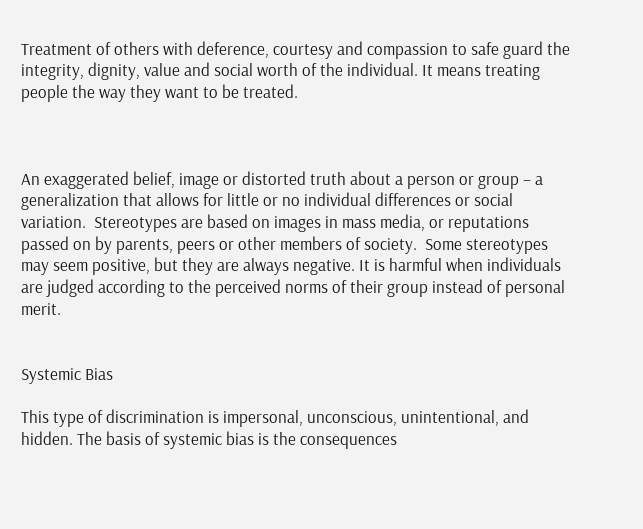Treatment of others with deference, courtesy and compassion to safe guard the integrity, dignity, value and social worth of the individual. It means treating people the way they want to be treated.



An exaggerated belief, image or distorted truth about a person or group – a generalization that allows for little or no individual differences or social variation.  Stereotypes are based on images in mass media, or reputations passed on by parents, peers or other members of society.  Some stereotypes may seem positive, but they are always negative. It is harmful when individuals are judged according to the perceived norms of their group instead of personal merit.


Systemic Bias

This type of discrimination is impersonal, unconscious, unintentional, and hidden. The basis of systemic bias is the consequences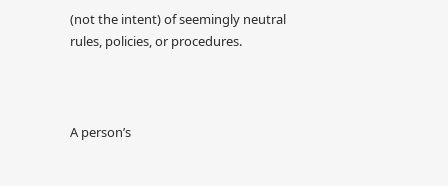(not the intent) of seemingly neutral rules, policies, or procedures.



A person’s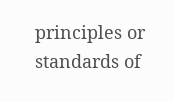principles or standards of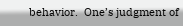behavior.  One’s judgment of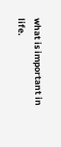what is important in life.